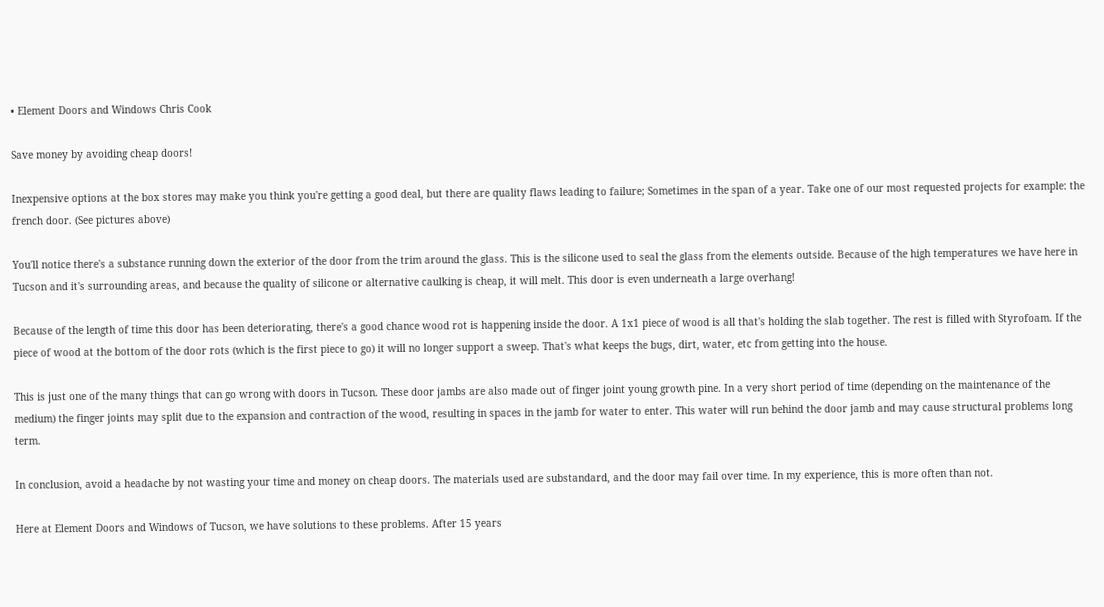• Element Doors and Windows Chris Cook

Save money by avoiding cheap doors!

Inexpensive options at the box stores may make you think you're getting a good deal, but there are quality flaws leading to failure; Sometimes in the span of a year. Take one of our most requested projects for example: the french door. (See pictures above)

You'll notice there's a substance running down the exterior of the door from the trim around the glass. This is the silicone used to seal the glass from the elements outside. Because of the high temperatures we have here in Tucson and it's surrounding areas, and because the quality of silicone or alternative caulking is cheap, it will melt. This door is even underneath a large overhang!

Because of the length of time this door has been deteriorating, there's a good chance wood rot is happening inside the door. A 1x1 piece of wood is all that's holding the slab together. The rest is filled with Styrofoam. If the piece of wood at the bottom of the door rots (which is the first piece to go) it will no longer support a sweep. That's what keeps the bugs, dirt, water, etc from getting into the house.

This is just one of the many things that can go wrong with doors in Tucson. These door jambs are also made out of finger joint young growth pine. In a very short period of time (depending on the maintenance of the medium) the finger joints may split due to the expansion and contraction of the wood, resulting in spaces in the jamb for water to enter. This water will run behind the door jamb and may cause structural problems long term.

In conclusion, avoid a headache by not wasting your time and money on cheap doors. The materials used are substandard, and the door may fail over time. In my experience, this is more often than not.

Here at Element Doors and Windows of Tucson, we have solutions to these problems. After 15 years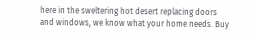here in the sweltering hot desert replacing doors and windows, we know what your home needs. Buy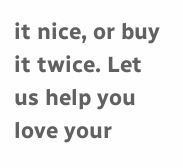it nice, or buy it twice. Let us help you love your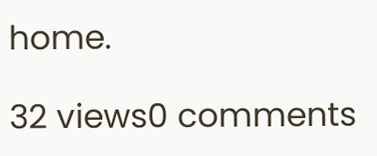home.

32 views0 comments